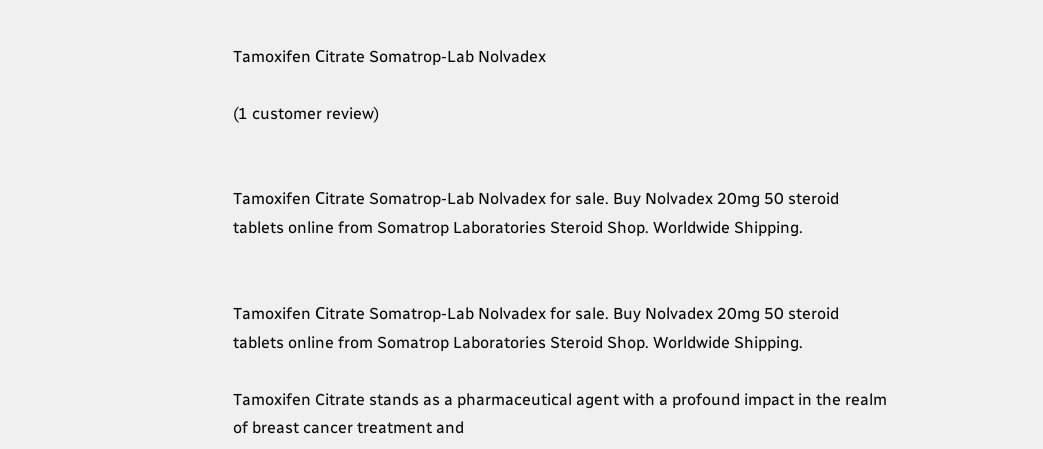Tamoxifen Сitrate Somatrop-Lab Nolvadex

(1 customer review)


Tamoxifen Сitrate Somatrop-Lab Nolvadex for sale. Buy Nolvadex 20mg 50 steroid tablets online from Somatrop Laboratories Steroid Shop. Worldwide Shipping.


Tamoxifen Сitrate Somatrop-Lab Nolvadex for sale. Buy Nolvadex 20mg 50 steroid tablets online from Somatrop Laboratories Steroid Shop. Worldwide Shipping.

Tamoxifen Citrate stands as a pharmaceutical agent with a profound impact in the realm of breast cancer treatment and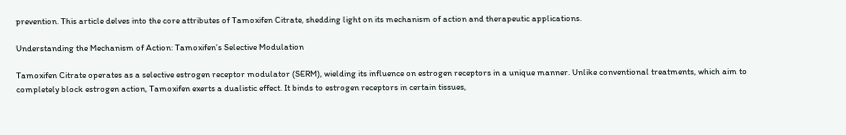prevention. This article delves into the core attributes of Tamoxifen Citrate, shedding light on its mechanism of action and therapeutic applications.

Understanding the Mechanism of Action: Tamoxifen’s Selective Modulation

Tamoxifen Citrate operates as a selective estrogen receptor modulator (SERM), wielding its influence on estrogen receptors in a unique manner. Unlike conventional treatments, which aim to completely block estrogen action, Tamoxifen exerts a dualistic effect. It binds to estrogen receptors in certain tissues,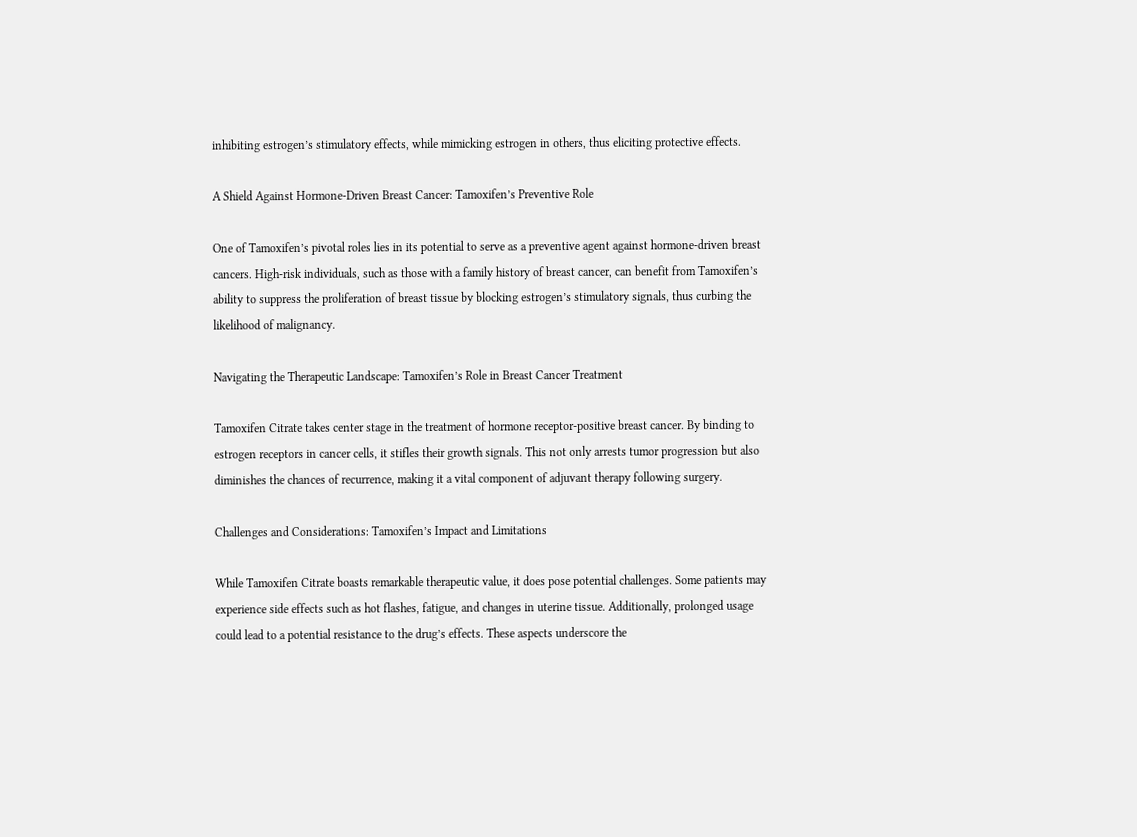inhibiting estrogen’s stimulatory effects, while mimicking estrogen in others, thus eliciting protective effects.

A Shield Against Hormone-Driven Breast Cancer: Tamoxifen’s Preventive Role

One of Tamoxifen’s pivotal roles lies in its potential to serve as a preventive agent against hormone-driven breast cancers. High-risk individuals, such as those with a family history of breast cancer, can benefit from Tamoxifen’s ability to suppress the proliferation of breast tissue by blocking estrogen’s stimulatory signals, thus curbing the likelihood of malignancy.

Navigating the Therapeutic Landscape: Tamoxifen’s Role in Breast Cancer Treatment

Tamoxifen Citrate takes center stage in the treatment of hormone receptor-positive breast cancer. By binding to estrogen receptors in cancer cells, it stifles their growth signals. This not only arrests tumor progression but also diminishes the chances of recurrence, making it a vital component of adjuvant therapy following surgery.

Challenges and Considerations: Tamoxifen’s Impact and Limitations

While Tamoxifen Citrate boasts remarkable therapeutic value, it does pose potential challenges. Some patients may experience side effects such as hot flashes, fatigue, and changes in uterine tissue. Additionally, prolonged usage could lead to a potential resistance to the drug’s effects. These aspects underscore the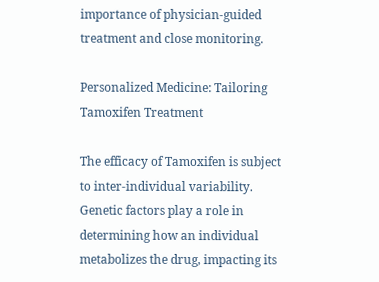importance of physician-guided treatment and close monitoring.

Personalized Medicine: Tailoring Tamoxifen Treatment

The efficacy of Tamoxifen is subject to inter-individual variability. Genetic factors play a role in determining how an individual metabolizes the drug, impacting its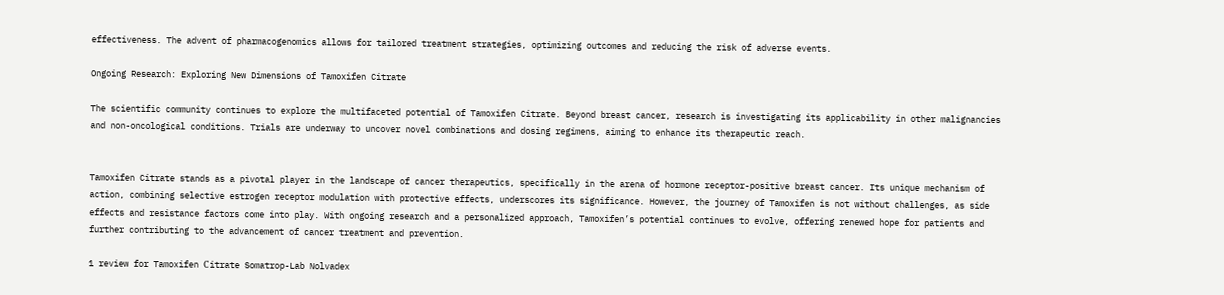effectiveness. The advent of pharmacogenomics allows for tailored treatment strategies, optimizing outcomes and reducing the risk of adverse events.

Ongoing Research: Exploring New Dimensions of Tamoxifen Citrate

The scientific community continues to explore the multifaceted potential of Tamoxifen Citrate. Beyond breast cancer, research is investigating its applicability in other malignancies and non-oncological conditions. Trials are underway to uncover novel combinations and dosing regimens, aiming to enhance its therapeutic reach.


Tamoxifen Citrate stands as a pivotal player in the landscape of cancer therapeutics, specifically in the arena of hormone receptor-positive breast cancer. Its unique mechanism of action, combining selective estrogen receptor modulation with protective effects, underscores its significance. However, the journey of Tamoxifen is not without challenges, as side effects and resistance factors come into play. With ongoing research and a personalized approach, Tamoxifen’s potential continues to evolve, offering renewed hope for patients and further contributing to the advancement of cancer treatment and prevention.

1 review for Tamoxifen Сitrate Somatrop-Lab Nolvadex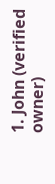1. John (verified owner)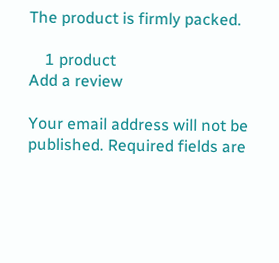The product is firmly packed.

    1 product
Add a review

Your email address will not be published. Required fields are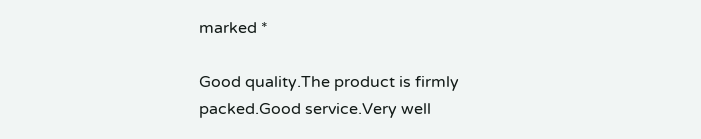marked *

Good quality.The product is firmly packed.Good service.Very well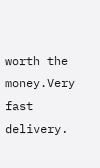worth the money.Very fast delivery.